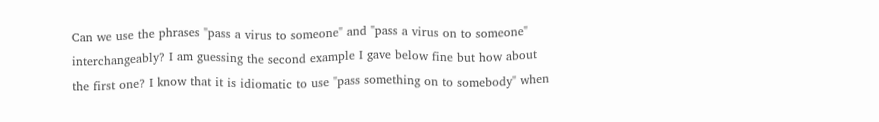Can we use the phrases "pass a virus to someone" and "pass a virus on to someone" interchangeably? I am guessing the second example I gave below fine but how about the first one? I know that it is idiomatic to use "pass something on to somebody" when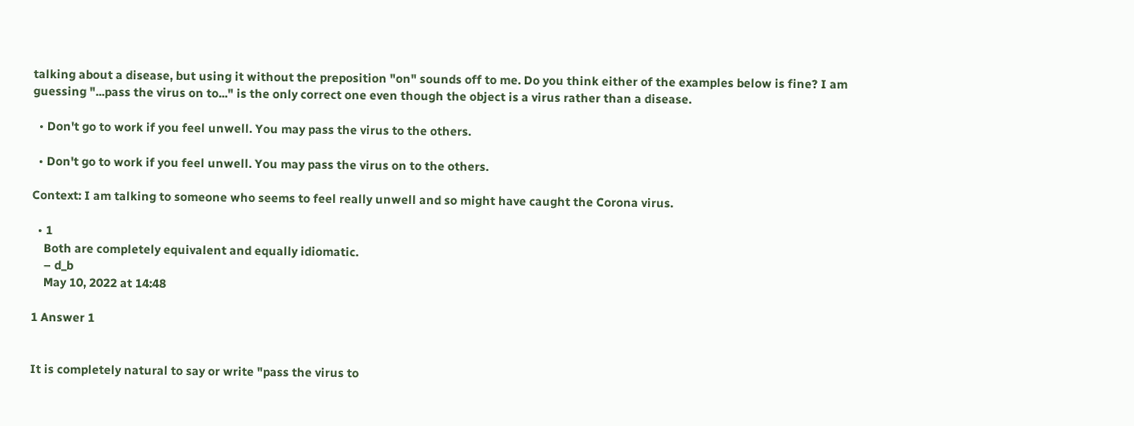talking about a disease, but using it without the preposition "on" sounds off to me. Do you think either of the examples below is fine? I am guessing "...pass the virus on to..." is the only correct one even though the object is a virus rather than a disease.

  • Don't go to work if you feel unwell. You may pass the virus to the others.

  • Don't go to work if you feel unwell. You may pass the virus on to the others.

Context: I am talking to someone who seems to feel really unwell and so might have caught the Corona virus.

  • 1
    Both are completely equivalent and equally idiomatic.
    – d_b
    May 10, 2022 at 14:48

1 Answer 1


It is completely natural to say or write "pass the virus to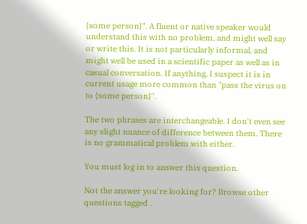{some person}". A fluent or native speaker would understand this with no problem, and might well say or write this. It is not particularly informal, and might well be used in a scientific paper as well as in casual conversation. If anything, I suspect it is in current usage more common than "pass the virus on to {some person}".

The two phrases are interchangeable. I don't even see any slight nuance of difference between them. There is no grammatical problem with either.

You must log in to answer this question.

Not the answer you're looking for? Browse other questions tagged .